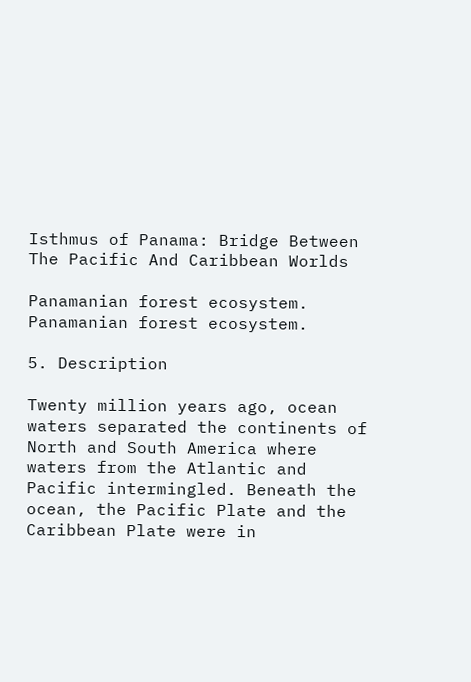Isthmus of Panama: Bridge Between The Pacific And Caribbean Worlds

Panamanian forest ecosystem.
Panamanian forest ecosystem.

5. Description

Twenty million years ago, ocean waters separated the continents of North and South America where waters from the Atlantic and Pacific intermingled. Beneath the ocean, the Pacific Plate and the Caribbean Plate were in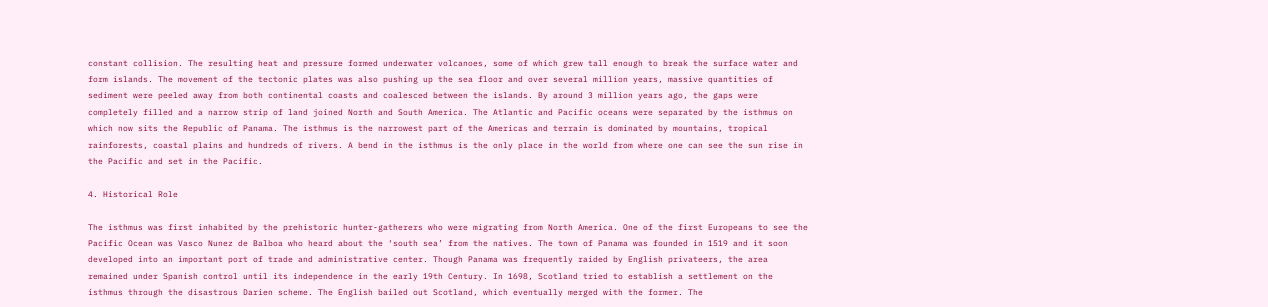constant collision. The resulting heat and pressure formed underwater volcanoes, some of which grew tall enough to break the surface water and form islands. The movement of the tectonic plates was also pushing up the sea floor and over several million years, massive quantities of sediment were peeled away from both continental coasts and coalesced between the islands. By around 3 million years ago, the gaps were completely filled and a narrow strip of land joined North and South America. The Atlantic and Pacific oceans were separated by the isthmus on which now sits the Republic of Panama. The isthmus is the narrowest part of the Americas and terrain is dominated by mountains, tropical rainforests, coastal plains and hundreds of rivers. A bend in the isthmus is the only place in the world from where one can see the sun rise in the Pacific and set in the Pacific.

4. Historical Role

The isthmus was first inhabited by the prehistoric hunter-gatherers who were migrating from North America. One of the first Europeans to see the Pacific Ocean was Vasco Nunez de Balboa who heard about the ‘south sea’ from the natives. The town of Panama was founded in 1519 and it soon developed into an important port of trade and administrative center. Though Panama was frequently raided by English privateers, the area remained under Spanish control until its independence in the early 19th Century. In 1698, Scotland tried to establish a settlement on the isthmus through the disastrous Darien scheme. The English bailed out Scotland, which eventually merged with the former. The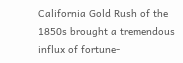California Gold Rush of the 1850s brought a tremendous influx of fortune-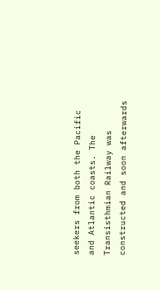seekers from both the Pacific and Atlantic coasts. The Transisthmian Railway was constructed and soon afterwards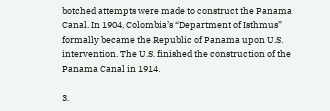botched attempts were made to construct the Panama Canal. In 1904, Colombia’s “Department of Isthmus” formally became the Republic of Panama upon U.S. intervention. The U.S. finished the construction of the Panama Canal in 1914.

3.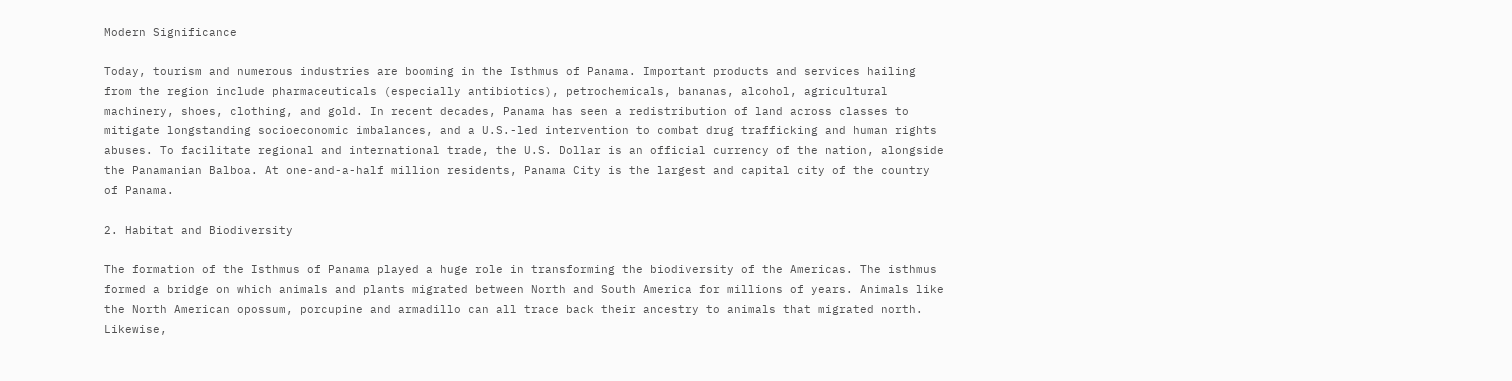Modern Significance

Today, tourism and numerous industries are booming in the Isthmus of Panama. Important products and services hailing from the region include pharmaceuticals (especially antibiotics), petrochemicals, bananas, alcohol, agricultural machinery, shoes, clothing, and gold. In recent decades, Panama has seen a redistribution of land across classes to mitigate longstanding socioeconomic imbalances, and a U.S.-led intervention to combat drug trafficking and human rights abuses. To facilitate regional and international trade, the U.S. Dollar is an official currency of the nation, alongside the Panamanian Balboa. At one-and-a-half million residents, Panama City is the largest and capital city of the country of Panama.

2. Habitat and Biodiversity

The formation of the Isthmus of Panama played a huge role in transforming the biodiversity of the Americas. The isthmus formed a bridge on which animals and plants migrated between North and South America for millions of years. Animals like the North American opossum, porcupine and armadillo can all trace back their ancestry to animals that migrated north. Likewise,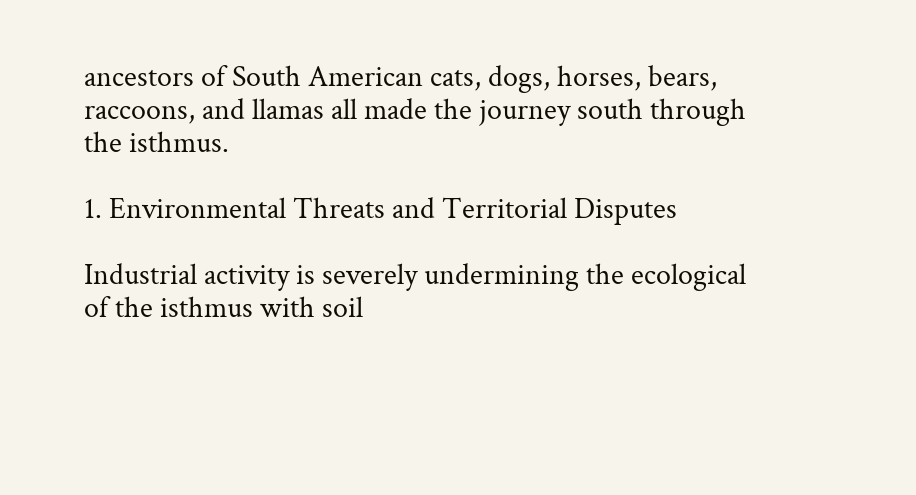ancestors of South American cats, dogs, horses, bears, raccoons, and llamas all made the journey south through the isthmus.

1. Environmental Threats and Territorial Disputes

Industrial activity is severely undermining the ecological of the isthmus with soil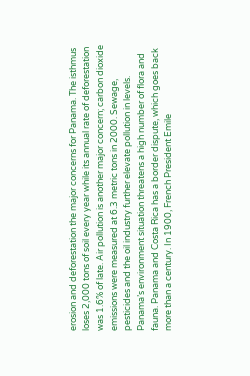erosion and deforestation the major concerns for Panama. The isthmus loses 2,000 tons of soil every year while its annual rate of deforestation was 1.6% of late. Air pollution is another major concern; carbon dioxide emissions were measured at 6.3 metric tons in 2000. Sewage, pesticides and the oil industry further elevate pollution in levels. Panama’s environment situation threatens a high number of flora and fauna. Panama and Costa Rica has a border dispute, which goes back more than a century. In 1900, French President Emile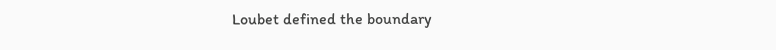Loubet defined the boundary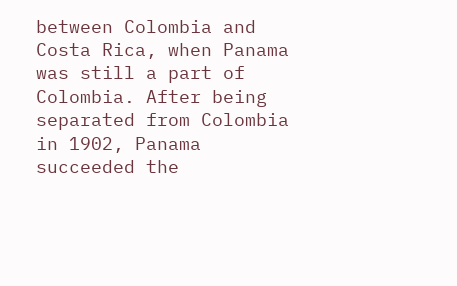between Colombia and Costa Rica, when Panama was still a part of Colombia. After being separated from Colombia in 1902, Panama succeeded the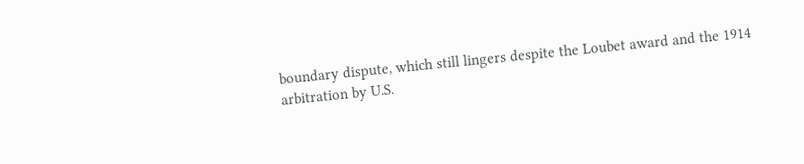boundary dispute, which still lingers despite the Loubet award and the 1914 arbitration by U.S.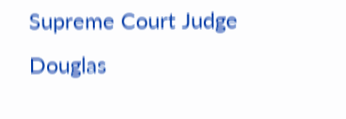Supreme Court Judge Douglas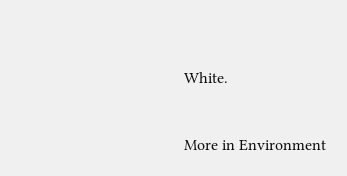White.


More in Environment